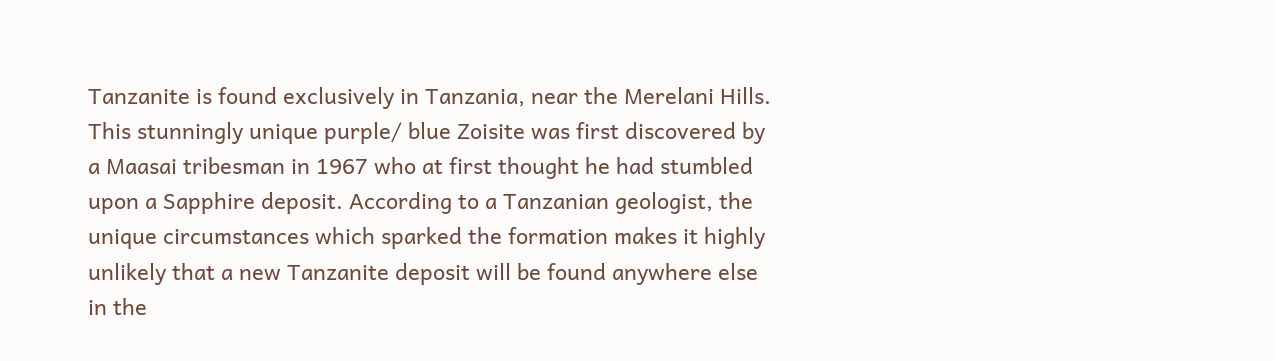Tanzanite is found exclusively in Tanzania, near the Merelani Hills. This stunningly unique purple/ blue Zoisite was first discovered by a Maasai tribesman in 1967 who at first thought he had stumbled upon a Sapphire deposit. According to a Tanzanian geologist, the unique circumstances which sparked the formation makes it highly unlikely that a new Tanzanite deposit will be found anywhere else in the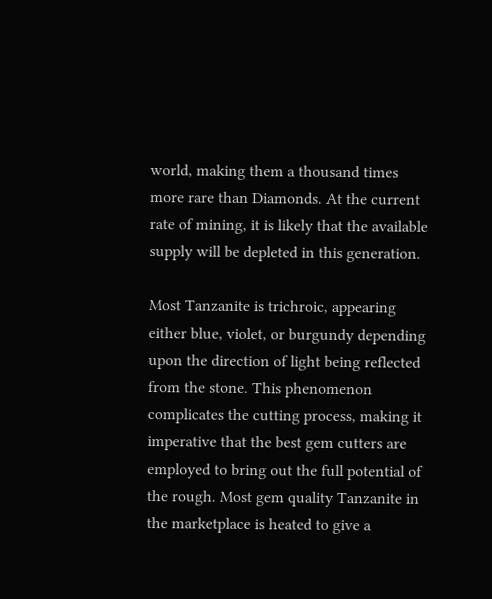world, making them a thousand times more rare than Diamonds. At the current rate of mining, it is likely that the available supply will be depleted in this generation.

Most Tanzanite is trichroic, appearing either blue, violet, or burgundy depending upon the direction of light being reflected from the stone. This phenomenon complicates the cutting process, making it imperative that the best gem cutters are employed to bring out the full potential of the rough. Most gem quality Tanzanite in the marketplace is heated to give a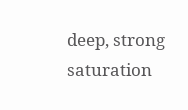deep, strong saturation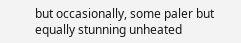but occasionally, some paler but equally stunning unheated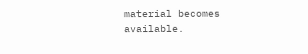material becomes available.